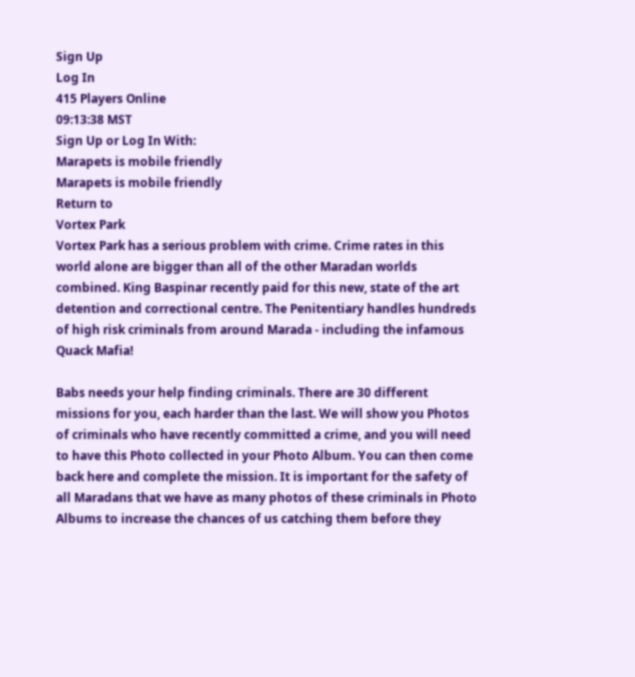Sign Up
Log In
415 Players Online
09:13:38 MST
Sign Up or Log In With:
Marapets is mobile friendly
Marapets is mobile friendly
Return to
Vortex Park
Vortex Park has a serious problem with crime. Crime rates in this world alone are bigger than all of the other Maradan worlds combined. King Baspinar recently paid for this new, state of the art detention and correctional centre. The Penitentiary handles hundreds of high risk criminals from around Marada - including the infamous Quack Mafia!

Babs needs your help finding criminals. There are 30 different missions for you, each harder than the last. We will show you Photos of criminals who have recently committed a crime, and you will need to have this Photo collected in your Photo Album. You can then come back here and complete the mission. It is important for the safety of all Maradans that we have as many photos of these criminals in Photo Albums to increase the chances of us catching them before they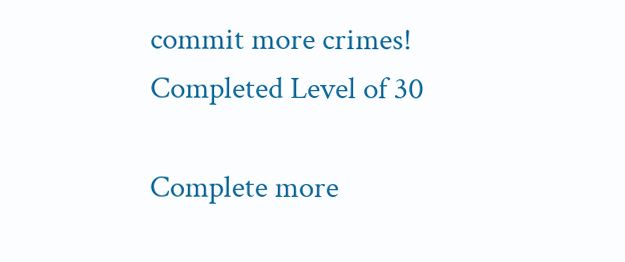commit more crimes!
Completed Level of 30

Complete more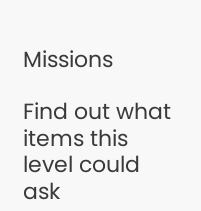Missions

Find out what items this level could ask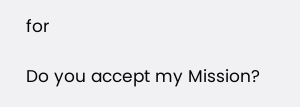for

Do you accept my Mission?